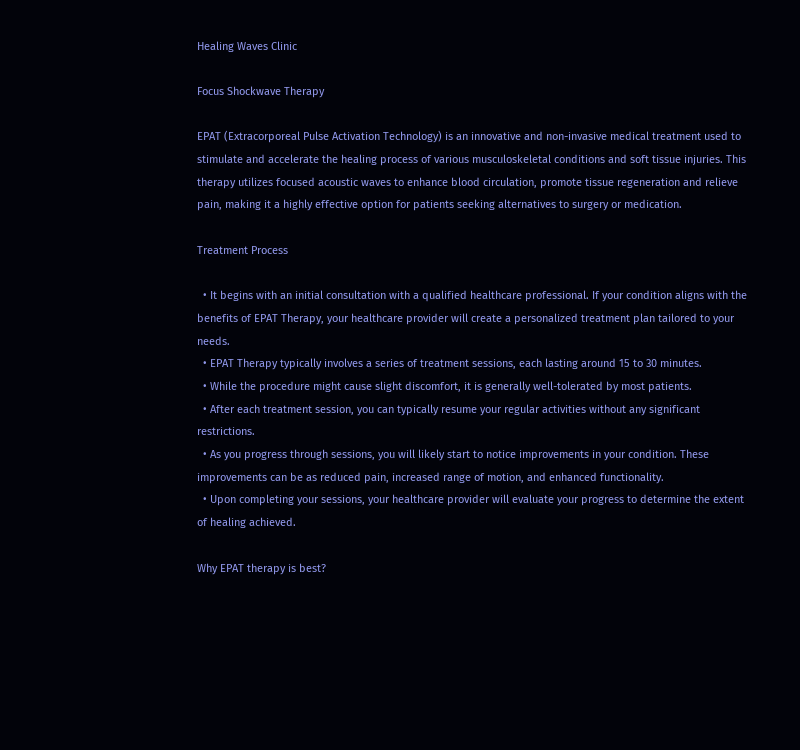Healing Waves Clinic

Focus Shockwave Therapy

EPAT (Extracorporeal Pulse Activation Technology) is an innovative and non-invasive medical treatment used to stimulate and accelerate the healing process of various musculoskeletal conditions and soft tissue injuries. This therapy utilizes focused acoustic waves to enhance blood circulation, promote tissue regeneration and relieve pain, making it a highly effective option for patients seeking alternatives to surgery or medication.

Treatment Process

  • It begins with an initial consultation with a qualified healthcare professional. If your condition aligns with the benefits of EPAT Therapy, your healthcare provider will create a personalized treatment plan tailored to your needs.
  • EPAT Therapy typically involves a series of treatment sessions, each lasting around 15 to 30 minutes.
  • While the procedure might cause slight discomfort, it is generally well-tolerated by most patients.
  • After each treatment session, you can typically resume your regular activities without any significant restrictions.
  • As you progress through sessions, you will likely start to notice improvements in your condition. These improvements can be as reduced pain, increased range of motion, and enhanced functionality.
  • Upon completing your sessions, your healthcare provider will evaluate your progress to determine the extent of healing achieved.

Why EPAT therapy is best?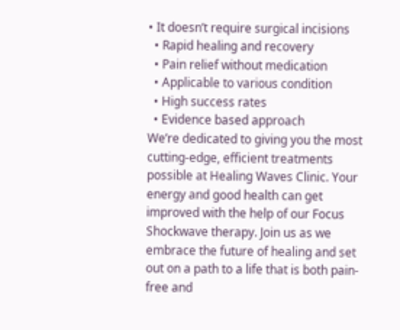• It doesn’t require surgical incisions
  • Rapid healing and recovery
  • Pain relief without medication
  • Applicable to various condition
  • High success rates
  • Evidence based approach
We’re dedicated to giving you the most cutting-edge, efficient treatments possible at Healing Waves Clinic. Your energy and good health can get improved with the help of our Focus Shockwave therapy. Join us as we embrace the future of healing and set out on a path to a life that is both pain-free and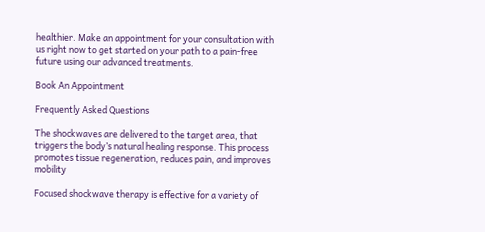healthier. Make an appointment for your consultation with us right now to get started on your path to a pain-free future using our advanced treatments.

Book An Appointment

Frequently Asked Questions

The shockwaves are delivered to the target area, that triggers the body’s natural healing response. This process promotes tissue regeneration, reduces pain, and improves mobility

Focused shockwave therapy is effective for a variety of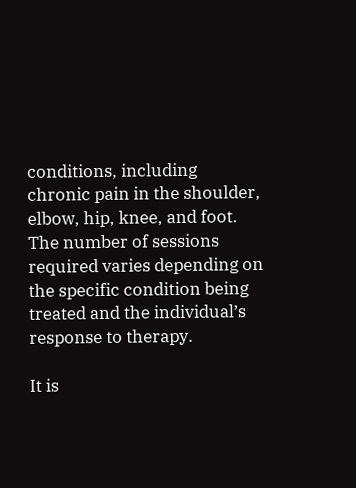conditions, including chronic pain in the shoulder, elbow, hip, knee, and foot.
The number of sessions required varies depending on the specific condition being treated and the individual’s response to therapy.

It is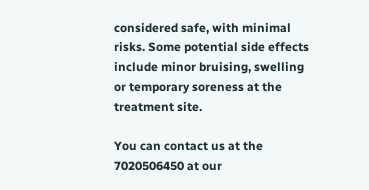considered safe, with minimal risks. Some potential side effects include minor bruising, swelling or temporary soreness at the treatment site.

You can contact us at the 7020506450 at our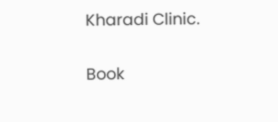Kharadi Clinic.

Book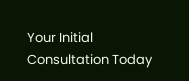Your Initial Consultation Today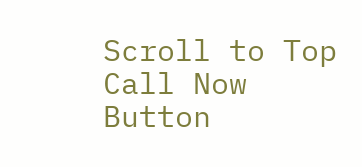Scroll to Top
Call Now Button